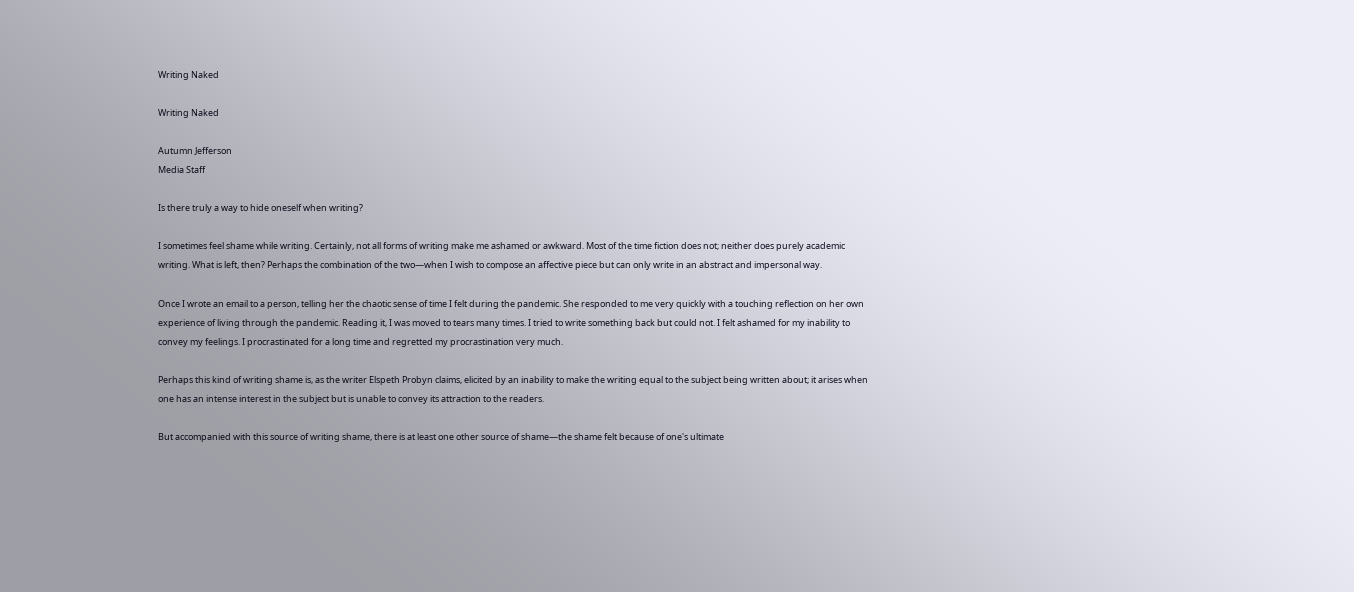Writing Naked

Writing Naked

Autumn Jefferson
Media Staff

Is there truly a way to hide oneself when writing?

I sometimes feel shame while writing. Certainly, not all forms of writing make me ashamed or awkward. Most of the time fiction does not; neither does purely academic writing. What is left, then? Perhaps the combination of the two—when I wish to compose an affective piece but can only write in an abstract and impersonal way.

Once I wrote an email to a person, telling her the chaotic sense of time I felt during the pandemic. She responded to me very quickly with a touching reflection on her own experience of living through the pandemic. Reading it, I was moved to tears many times. I tried to write something back but could not. I felt ashamed for my inability to convey my feelings. I procrastinated for a long time and regretted my procrastination very much.

Perhaps this kind of writing shame is, as the writer Elspeth Probyn claims, elicited by an inability to make the writing equal to the subject being written about; it arises when one has an intense interest in the subject but is unable to convey its attraction to the readers.

But accompanied with this source of writing shame, there is at least one other source of shame—the shame felt because of one's ultimate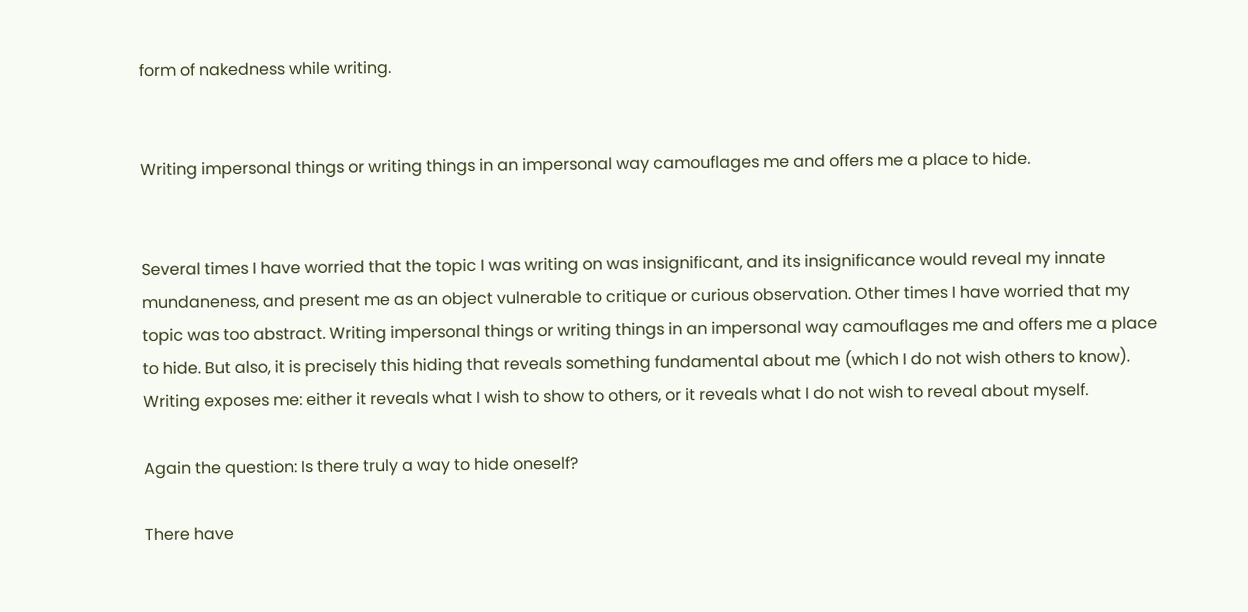form of nakedness while writing.


Writing impersonal things or writing things in an impersonal way camouflages me and offers me a place to hide.


Several times I have worried that the topic I was writing on was insignificant, and its insignificance would reveal my innate mundaneness, and present me as an object vulnerable to critique or curious observation. Other times I have worried that my topic was too abstract. Writing impersonal things or writing things in an impersonal way camouflages me and offers me a place to hide. But also, it is precisely this hiding that reveals something fundamental about me (which I do not wish others to know). Writing exposes me: either it reveals what I wish to show to others, or it reveals what I do not wish to reveal about myself.

Again the question: Is there truly a way to hide oneself?

There have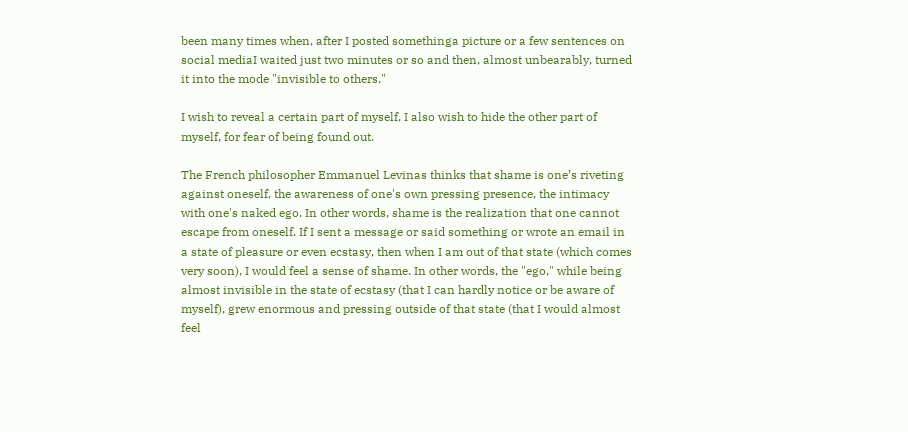been many times when, after I posted somethinga picture or a few sentences on social mediaI waited just two minutes or so and then, almost unbearably, turned it into the mode "invisible to others."

I wish to reveal a certain part of myself, I also wish to hide the other part of myself, for fear of being found out.

The French philosopher Emmanuel Levinas thinks that shame is one’s riveting against oneself, the awareness of one's own pressing presence, the intimacy with one's naked ego. In other words, shame is the realization that one cannot escape from oneself. If I sent a message or said something or wrote an email in a state of pleasure or even ecstasy, then when I am out of that state (which comes very soon), I would feel a sense of shame. In other words, the "ego," while being almost invisible in the state of ecstasy (that I can hardly notice or be aware of myself), grew enormous and pressing outside of that state (that I would almost feel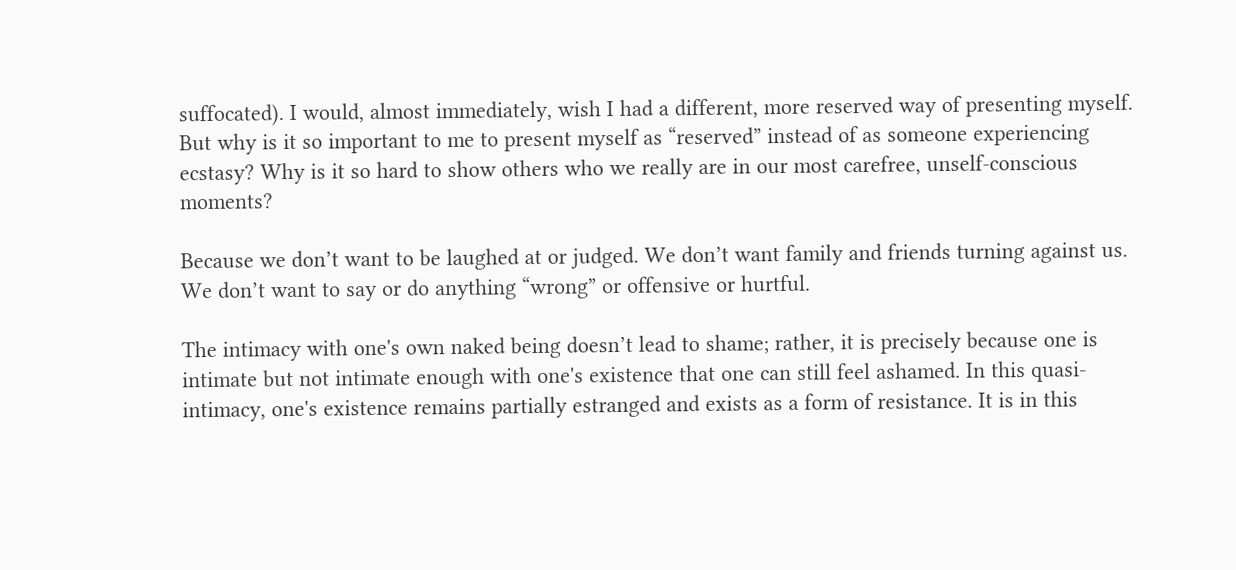suffocated). I would, almost immediately, wish I had a different, more reserved way of presenting myself. But why is it so important to me to present myself as “reserved” instead of as someone experiencing ecstasy? Why is it so hard to show others who we really are in our most carefree, unself-conscious moments?

Because we don’t want to be laughed at or judged. We don’t want family and friends turning against us. We don’t want to say or do anything “wrong” or offensive or hurtful.

The intimacy with one's own naked being doesn’t lead to shame; rather, it is precisely because one is intimate but not intimate enough with one's existence that one can still feel ashamed. In this quasi-intimacy, one's existence remains partially estranged and exists as a form of resistance. It is in this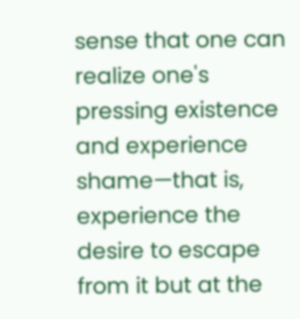sense that one can realize one's pressing existence and experience shame—that is, experience the desire to escape from it but at the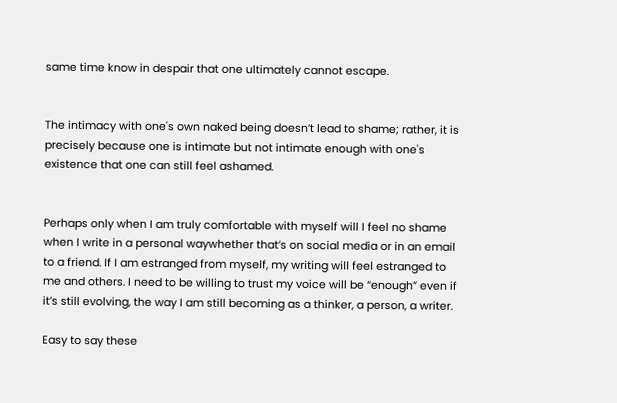same time know in despair that one ultimately cannot escape.


The intimacy with one's own naked being doesn’t lead to shame; rather, it is precisely because one is intimate but not intimate enough with one's existence that one can still feel ashamed.


Perhaps only when I am truly comfortable with myself will I feel no shame when I write in a personal waywhether that’s on social media or in an email to a friend. If I am estranged from myself, my writing will feel estranged to me and others. I need to be willing to trust my voice will be “enough” even if it’s still evolving, the way I am still becoming as a thinker, a person, a writer.

Easy to say these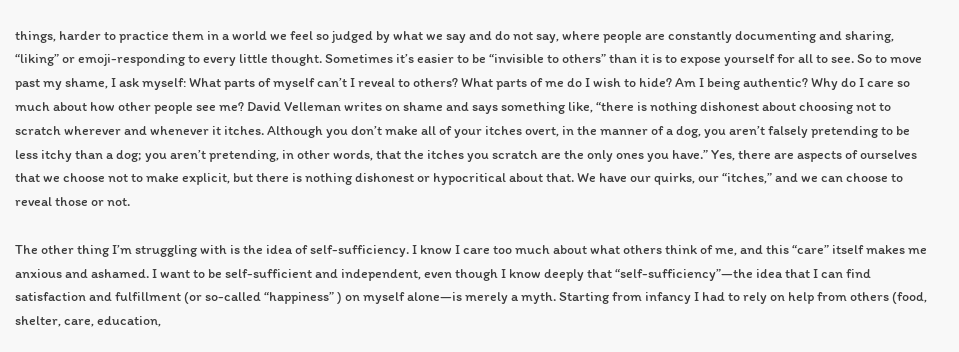things, harder to practice them in a world we feel so judged by what we say and do not say, where people are constantly documenting and sharing, “liking” or emoji-responding to every little thought. Sometimes it’s easier to be “invisible to others” than it is to expose yourself for all to see. So to move past my shame, I ask myself: What parts of myself can’t I reveal to others? What parts of me do I wish to hide? Am I being authentic? Why do I care so much about how other people see me? David Velleman writes on shame and says something like, “there is nothing dishonest about choosing not to scratch wherever and whenever it itches. Although you don’t make all of your itches overt, in the manner of a dog, you aren’t falsely pretending to be less itchy than a dog; you aren’t pretending, in other words, that the itches you scratch are the only ones you have.” Yes, there are aspects of ourselves that we choose not to make explicit, but there is nothing dishonest or hypocritical about that. We have our quirks, our “itches,” and we can choose to reveal those or not.

The other thing I’m struggling with is the idea of self-sufficiency. I know I care too much about what others think of me, and this “care” itself makes me anxious and ashamed. I want to be self-sufficient and independent, even though I know deeply that “self-sufficiency”—the idea that I can find satisfaction and fulfillment (or so-called “happiness” ) on myself alone—is merely a myth. Starting from infancy I had to rely on help from others (food, shelter, care, education,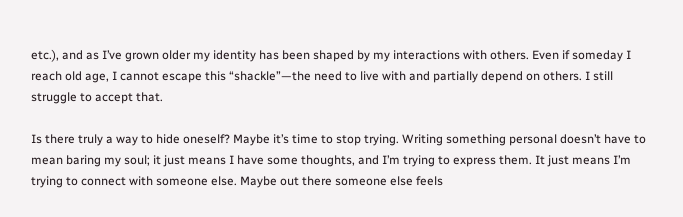etc.), and as I’ve grown older my identity has been shaped by my interactions with others. Even if someday I reach old age, I cannot escape this “shackle”—the need to live with and partially depend on others. I still struggle to accept that.

Is there truly a way to hide oneself? Maybe it’s time to stop trying. Writing something personal doesn’t have to mean baring my soul; it just means I have some thoughts, and I’m trying to express them. It just means I’m trying to connect with someone else. Maybe out there someone else feels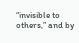“invisible to others,” and by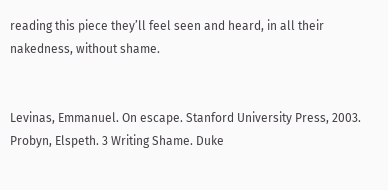reading this piece they’ll feel seen and heard, in all their nakedness, without shame.


Levinas, Emmanuel. On escape. Stanford University Press, 2003.
Probyn, Elspeth. 3 Writing Shame. Duke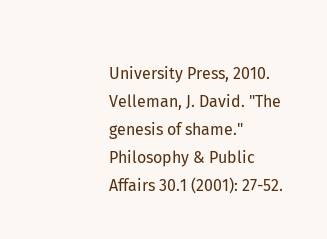University Press, 2010.
Velleman, J. David. "The genesis of shame." Philosophy & Public Affairs 30.1 (2001): 27-52.